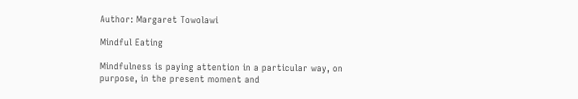Author: Margaret Towolawi

Mindful Eating

Mindfulness is paying attention in a particular way, on purpose, in the present moment and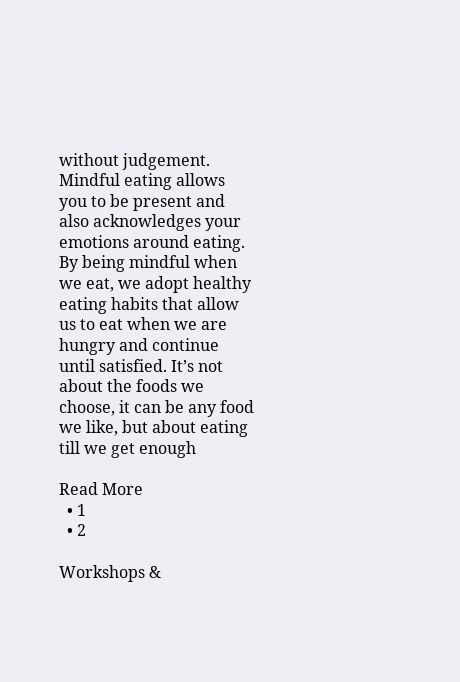without judgement. Mindful eating allows you to be present and also acknowledges your emotions around eating. By being mindful when we eat, we adopt healthy eating habits that allow us to eat when we are hungry and continue until satisfied. It’s not about the foods we choose, it can be any food we like, but about eating till we get enough

Read More
  • 1
  • 2

Workshops &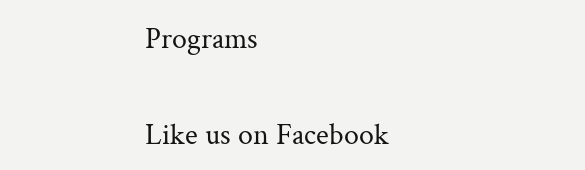Programs

Like us on Facebook